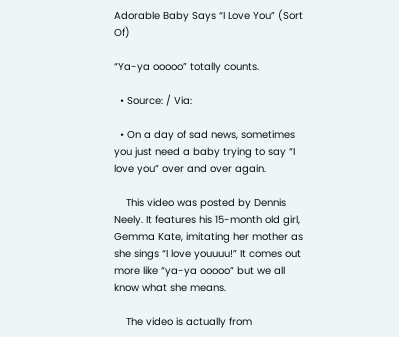Adorable Baby Says “I Love You” (Sort Of)

“Ya-ya ooooo” totally counts.

  • Source: / Via:

  • On a day of sad news, sometimes you just need a baby trying to say “I love you” over and over again.

    This video was posted by Dennis Neely. It features his 15-month old girl, Gemma Kate, imitating her mother as she sings “I love youuuu!” It comes out more like “ya-ya ooooo” but we all know what she means.

    The video is actually from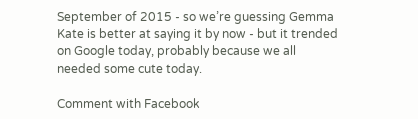September of 2015 - so we’re guessing Gemma Kate is better at saying it by now - but it trended on Google today, probably because we all needed some cute today.

Comment with Facebook